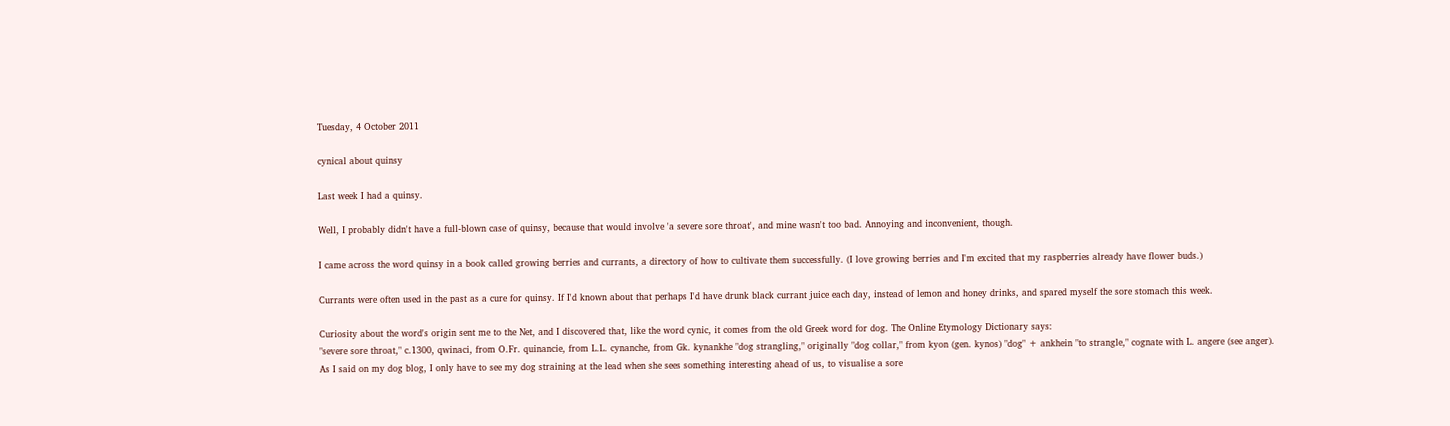Tuesday, 4 October 2011

cynical about quinsy

Last week I had a quinsy.

Well, I probably didn't have a full-blown case of quinsy, because that would involve 'a severe sore throat', and mine wasn't too bad. Annoying and inconvenient, though.

I came across the word quinsy in a book called growing berries and currants, a directory of how to cultivate them successfully. (I love growing berries and I'm excited that my raspberries already have flower buds.)

Currants were often used in the past as a cure for quinsy. If I'd known about that perhaps I'd have drunk black currant juice each day, instead of lemon and honey drinks, and spared myself the sore stomach this week.

Curiosity about the word's origin sent me to the Net, and I discovered that, like the word cynic, it comes from the old Greek word for dog. The Online Etymology Dictionary says:
"severe sore throat," c.1300, qwinaci, from O.Fr. quinancie, from L.L. cynanche, from Gk. kynankhe "dog strangling," originally "dog collar," from kyon (gen. kynos) "dog" + ankhein "to strangle," cognate with L. angere (see anger).
As I said on my dog blog, I only have to see my dog straining at the lead when she sees something interesting ahead of us, to visualise a sore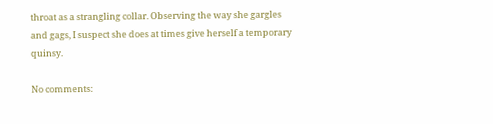throat as a strangling collar. Observing the way she gargles and gags, I suspect she does at times give herself a temporary quinsy.

No comments: